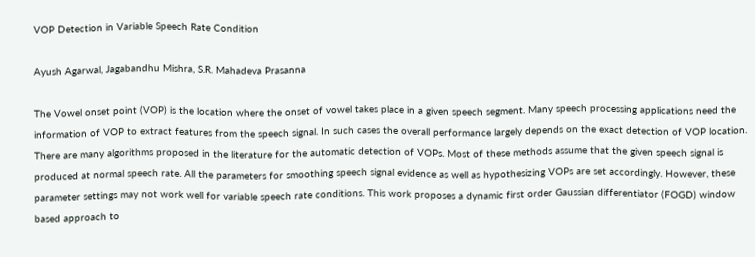VOP Detection in Variable Speech Rate Condition

Ayush Agarwal, Jagabandhu Mishra, S.R. Mahadeva Prasanna

The Vowel onset point (VOP) is the location where the onset of vowel takes place in a given speech segment. Many speech processing applications need the information of VOP to extract features from the speech signal. In such cases the overall performance largely depends on the exact detection of VOP location. There are many algorithms proposed in the literature for the automatic detection of VOPs. Most of these methods assume that the given speech signal is produced at normal speech rate. All the parameters for smoothing speech signal evidence as well as hypothesizing VOPs are set accordingly. However, these parameter settings may not work well for variable speech rate conditions. This work proposes a dynamic first order Gaussian differentiator (FOGD) window based approach to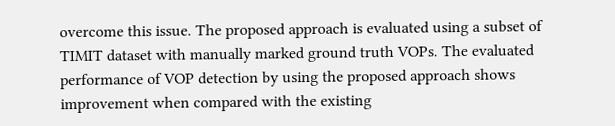overcome this issue. The proposed approach is evaluated using a subset of TIMIT dataset with manually marked ground truth VOPs. The evaluated performance of VOP detection by using the proposed approach shows improvement when compared with the existing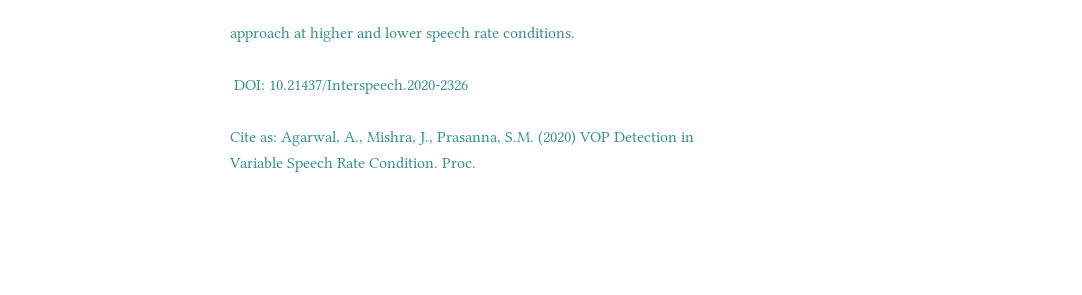approach at higher and lower speech rate conditions.

 DOI: 10.21437/Interspeech.2020-2326

Cite as: Agarwal, A., Mishra, J., Prasanna, S.M. (2020) VOP Detection in Variable Speech Rate Condition. Proc.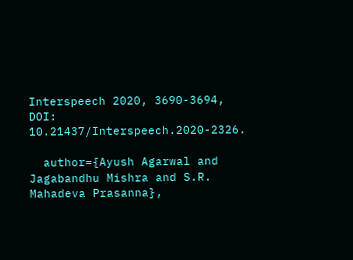Interspeech 2020, 3690-3694, DOI: 10.21437/Interspeech.2020-2326.

  author={Ayush Agarwal and Jagabandhu Mishra and S.R. Mahadeva Prasanna},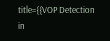title={{VOP Detection in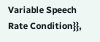Variable Speech Rate Condition}},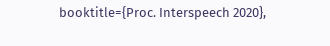booktitle={Proc. Interspeech 2020},